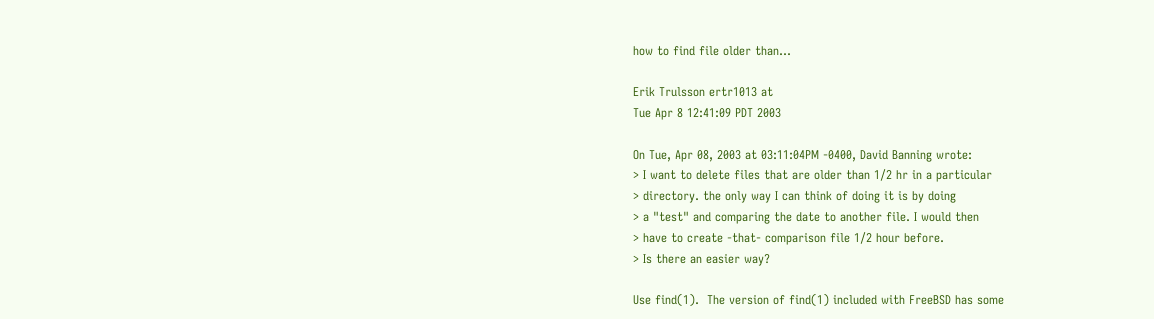how to find file older than...

Erik Trulsson ertr1013 at
Tue Apr 8 12:41:09 PDT 2003

On Tue, Apr 08, 2003 at 03:11:04PM -0400, David Banning wrote:
> I want to delete files that are older than 1/2 hr in a particular
> directory. the only way I can think of doing it is by doing
> a "test" and comparing the date to another file. I would then
> have to create -that- comparison file 1/2 hour before.
> Is there an easier way?

Use find(1).  The version of find(1) included with FreeBSD has some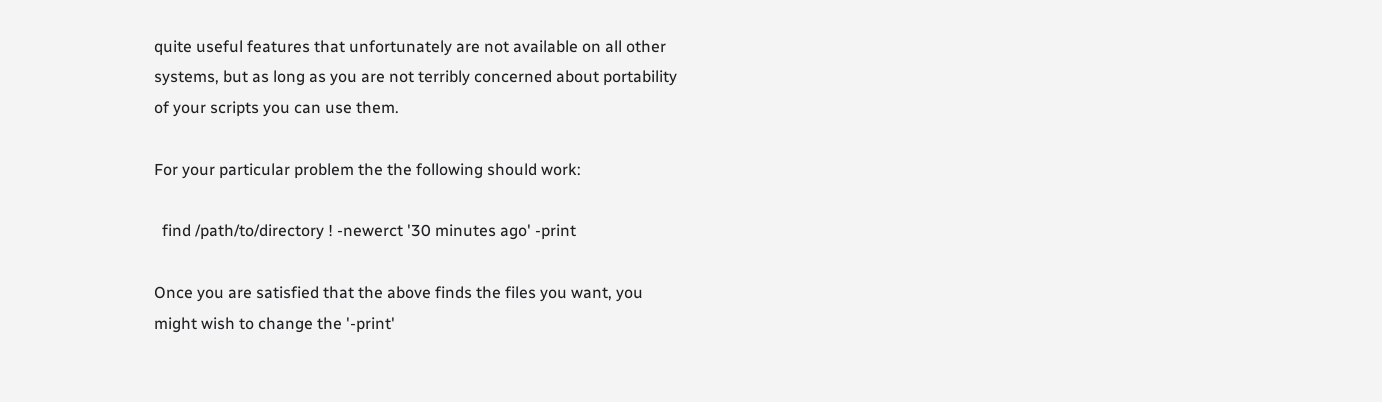quite useful features that unfortunately are not available on all other
systems, but as long as you are not terribly concerned about portability
of your scripts you can use them.

For your particular problem the the following should work:

  find /path/to/directory ! -newerct '30 minutes ago' -print

Once you are satisfied that the above finds the files you want, you
might wish to change the '-print'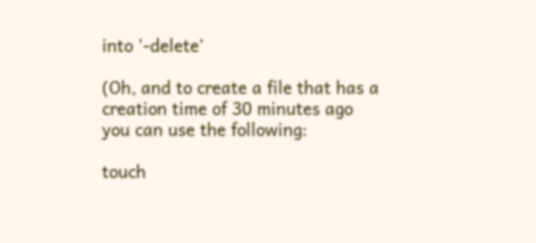into '-delete'

(Oh, and to create a file that has a creation time of 30 minutes ago
you can use the following:

touch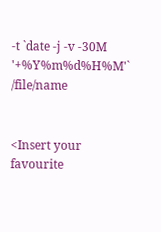-t `date -j -v -30M '+%Y%m%d%H%M'` /file/name


<Insert your favourite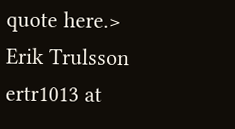quote here.>
Erik Trulsson
ertr1013 at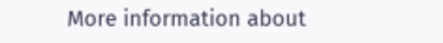More information about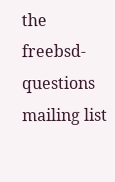the freebsd-questions mailing list